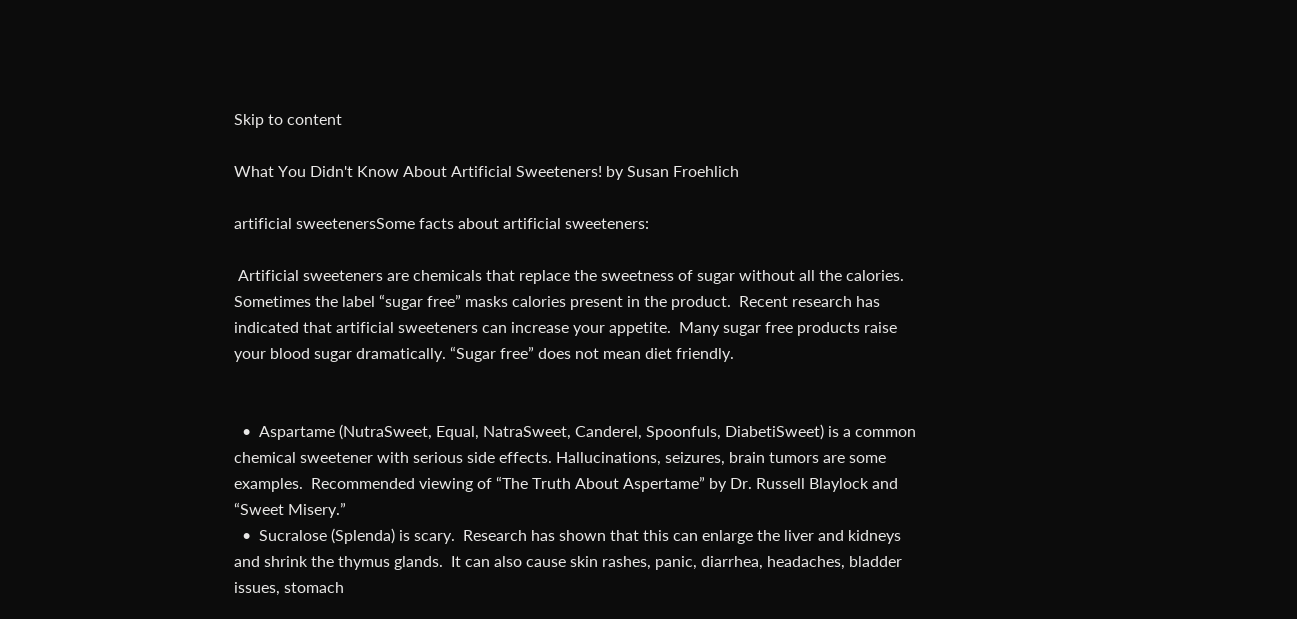Skip to content

What You Didn't Know About Artificial Sweeteners! by Susan Froehlich

artificial sweetenersSome facts about artificial sweeteners:

 Artificial sweeteners are chemicals that replace the sweetness of sugar without all the calories.  Sometimes the label “sugar free” masks calories present in the product.  Recent research has indicated that artificial sweeteners can increase your appetite.  Many sugar free products raise your blood sugar dramatically. “Sugar free” does not mean diet friendly.


  •  Aspartame (NutraSweet, Equal, NatraSweet, Canderel, Spoonfuls, DiabetiSweet) is a common chemical sweetener with serious side effects. Hallucinations, seizures, brain tumors are some examples.  Recommended viewing of “The Truth About Aspertame” by Dr. Russell Blaylock and “Sweet Misery.”
  •  Sucralose (Splenda) is scary.  Research has shown that this can enlarge the liver and kidneys and shrink the thymus glands.  It can also cause skin rashes, panic, diarrhea, headaches, bladder issues, stomach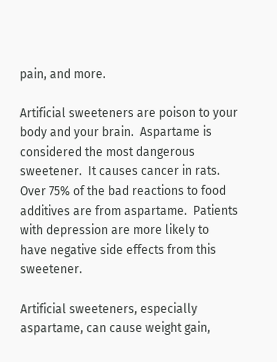pain, and more.

Artificial sweeteners are poison to your body and your brain.  Aspartame is considered the most dangerous sweetener.  It causes cancer in rats.  Over 75% of the bad reactions to food additives are from aspartame.  Patients with depression are more likely to have negative side effects from this sweetener.

Artificial sweeteners, especially aspartame, can cause weight gain,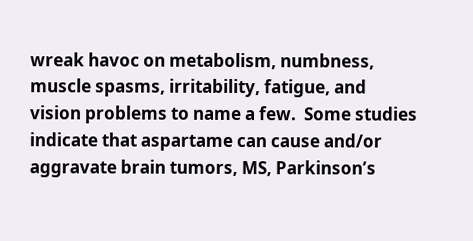wreak havoc on metabolism, numbness, muscle spasms, irritability, fatigue, and vision problems to name a few.  Some studies indicate that aspartame can cause and/or aggravate brain tumors, MS, Parkinson’s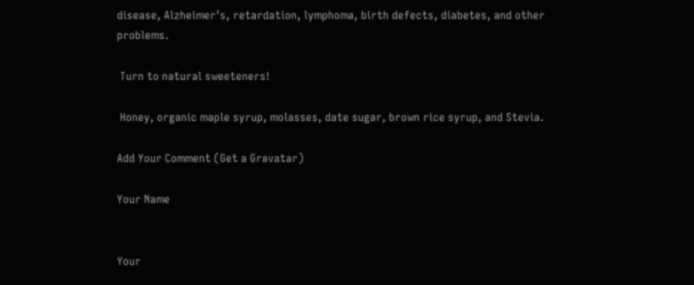disease, Alzheimer’s, retardation, lymphoma, birth defects, diabetes, and other problems.

 Turn to natural sweeteners!

 Honey, organic maple syrup, molasses, date sugar, brown rice syrup, and Stevia.

Add Your Comment (Get a Gravatar)

Your Name


Your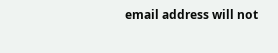email address will not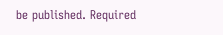be published. Required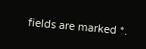fields are marked *.